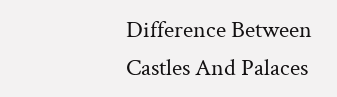Difference Between Castles And Palaces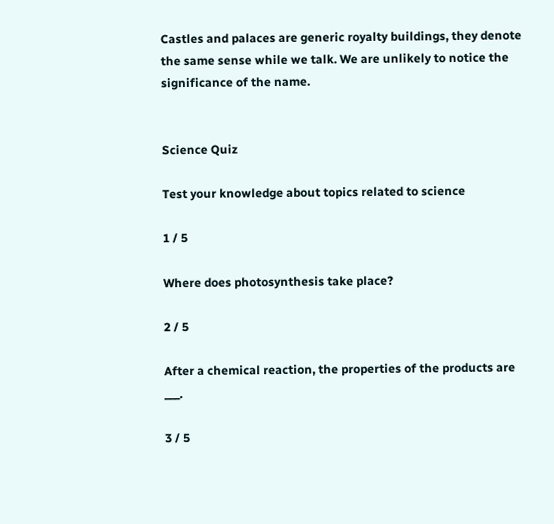Castles and palaces are generic royalty buildings, they denote the same sense while we talk. We are unlikely to notice the significance of the name.


Science Quiz

Test your knowledge about topics related to science

1 / 5

Where does photosynthesis take place?

2 / 5

After a chemical reaction, the properties of the products are ___.

3 / 5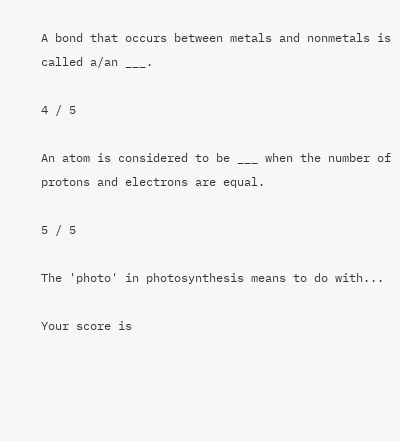A bond that occurs between metals and nonmetals is called a/an ___.

4 / 5

An atom is considered to be ___ when the number of protons and electrons are equal.

5 / 5

The 'photo' in photosynthesis means to do with...

Your score is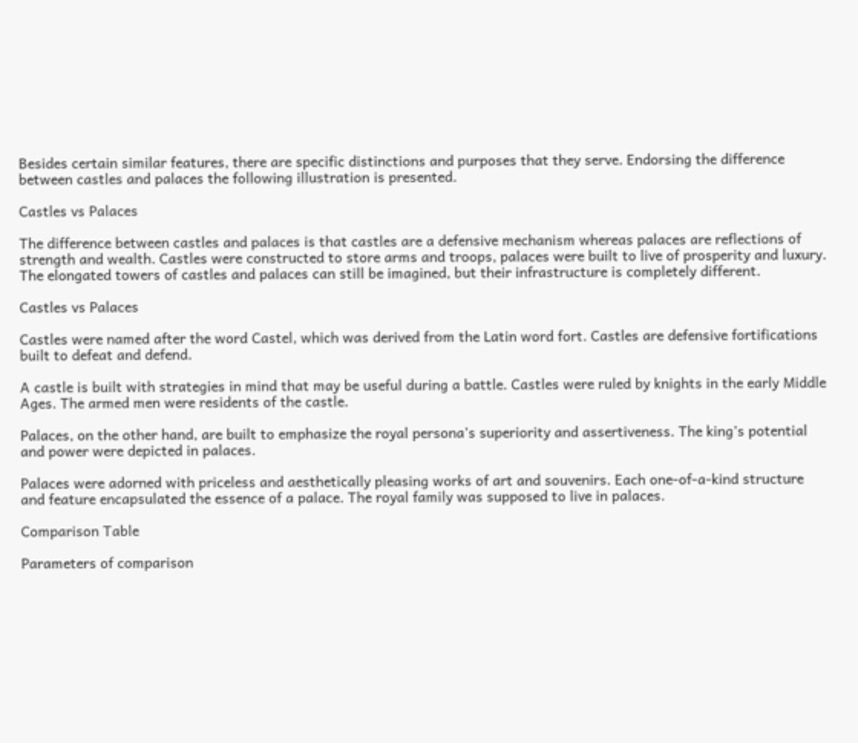Besides certain similar features, there are specific distinctions and purposes that they serve. Endorsing the difference between castles and palaces the following illustration is presented.

Castles vs Palaces

The difference between castles and palaces is that castles are a defensive mechanism whereas palaces are reflections of strength and wealth. Castles were constructed to store arms and troops, palaces were built to live of prosperity and luxury. The elongated towers of castles and palaces can still be imagined, but their infrastructure is completely different.

Castles vs Palaces

Castles were named after the word Castel, which was derived from the Latin word fort. Castles are defensive fortifications built to defeat and defend.

A castle is built with strategies in mind that may be useful during a battle. Castles were ruled by knights in the early Middle Ages. The armed men were residents of the castle.

Palaces, on the other hand, are built to emphasize the royal persona’s superiority and assertiveness. The king’s potential and power were depicted in palaces.

Palaces were adorned with priceless and aesthetically pleasing works of art and souvenirs. Each one-of-a-kind structure and feature encapsulated the essence of a palace. The royal family was supposed to live in palaces.

Comparison Table

Parameters of comparison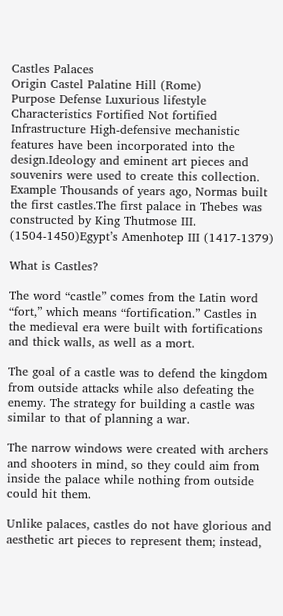Castles Palaces
Origin Castel Palatine Hill (Rome)
Purpose Defense Luxurious lifestyle
Characteristics Fortified Not fortified
Infrastructure High-defensive mechanistic features have been incorporated into the design.Ideology and eminent art pieces and souvenirs were used to create this collection.
Example Thousands of years ago, Normas built the first castles.The first palace in Thebes was constructed by King Thutmose III. (1504-1450)Egypt’s Amenhotep III (1417-1379)

What is Castles?

The word “castle” comes from the Latin word “fort,” which means “fortification.” Castles in the medieval era were built with fortifications and thick walls, as well as a mort.

The goal of a castle was to defend the kingdom from outside attacks while also defeating the enemy. The strategy for building a castle was similar to that of planning a war.

The narrow windows were created with archers and shooters in mind, so they could aim from inside the palace while nothing from outside could hit them.

Unlike palaces, castles do not have glorious and aesthetic art pieces to represent them; instead,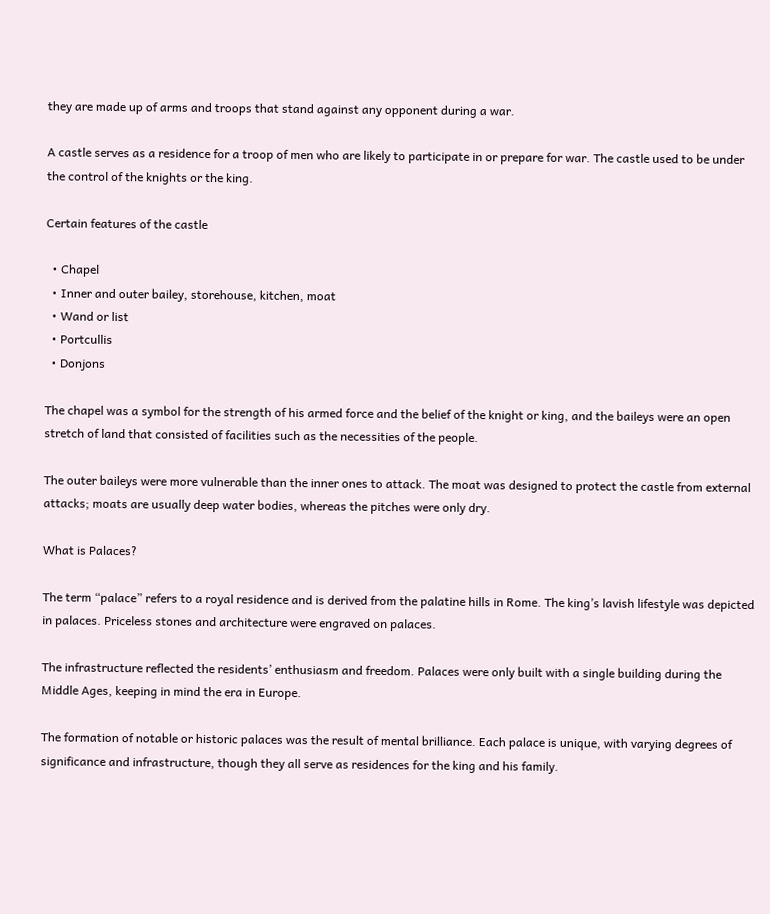they are made up of arms and troops that stand against any opponent during a war.

A castle serves as a residence for a troop of men who are likely to participate in or prepare for war. The castle used to be under the control of the knights or the king.

Certain features of the castle

  • Chapel
  • Inner and outer bailey, storehouse, kitchen, moat
  • Wand or list
  • Portcullis
  • Donjons

The chapel was a symbol for the strength of his armed force and the belief of the knight or king, and the baileys were an open stretch of land that consisted of facilities such as the necessities of the people.

The outer baileys were more vulnerable than the inner ones to attack. The moat was designed to protect the castle from external attacks; moats are usually deep water bodies, whereas the pitches were only dry.

What is Palaces?

The term “palace” refers to a royal residence and is derived from the palatine hills in Rome. The king’s lavish lifestyle was depicted in palaces. Priceless stones and architecture were engraved on palaces.

The infrastructure reflected the residents’ enthusiasm and freedom. Palaces were only built with a single building during the Middle Ages, keeping in mind the era in Europe.

The formation of notable or historic palaces was the result of mental brilliance. Each palace is unique, with varying degrees of significance and infrastructure, though they all serve as residences for the king and his family.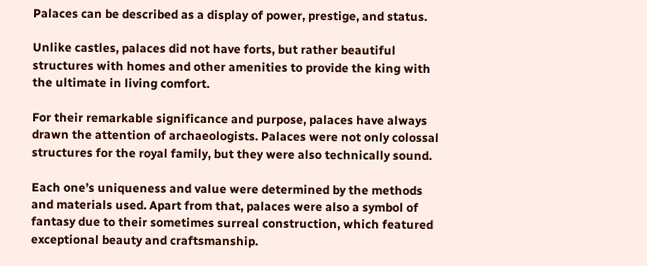Palaces can be described as a display of power, prestige, and status.

Unlike castles, palaces did not have forts, but rather beautiful structures with homes and other amenities to provide the king with the ultimate in living comfort.

For their remarkable significance and purpose, palaces have always drawn the attention of archaeologists. Palaces were not only colossal structures for the royal family, but they were also technically sound.

Each one’s uniqueness and value were determined by the methods and materials used. Apart from that, palaces were also a symbol of fantasy due to their sometimes surreal construction, which featured exceptional beauty and craftsmanship.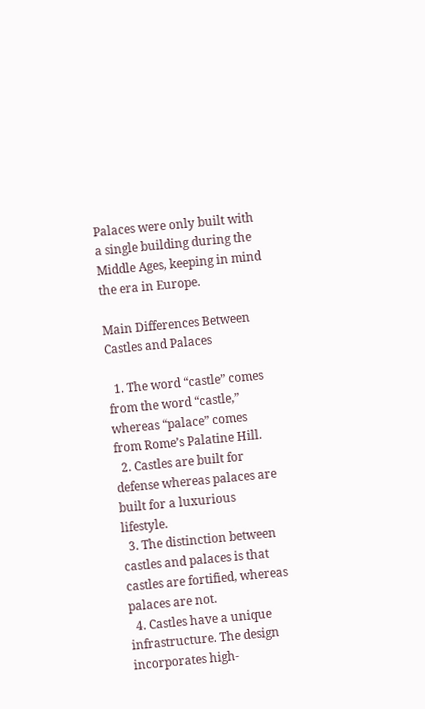Palaces were only built with a single building during the Middle Ages, keeping in mind the era in Europe.

Main Differences Between Castles and Palaces

  1. The word “castle” comes from the word “castle,” whereas “palace” comes from Rome’s Palatine Hill.
  2. Castles are built for defense whereas palaces are built for a luxurious lifestyle.
  3. The distinction between castles and palaces is that castles are fortified, whereas palaces are not.
  4. Castles have a unique infrastructure. The design incorporates high-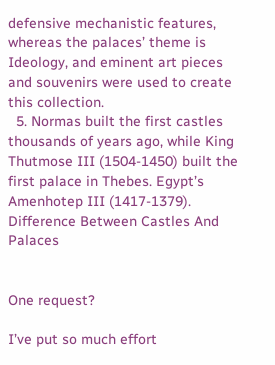defensive mechanistic features, whereas the palaces’ theme is Ideology, and eminent art pieces and souvenirs were used to create this collection.
  5. Normas built the first castles thousands of years ago, while King Thutmose III (1504-1450) built the first palace in Thebes. Egypt’s Amenhotep III (1417-1379).
Difference Between Castles And Palaces


One request?

I’ve put so much effort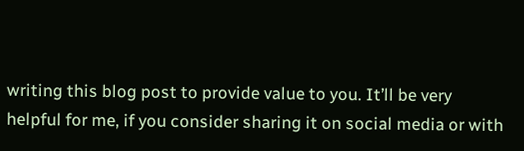writing this blog post to provide value to you. It’ll be very helpful for me, if you consider sharing it on social media or with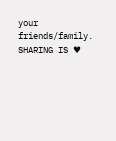your friends/family. SHARING IS ♥